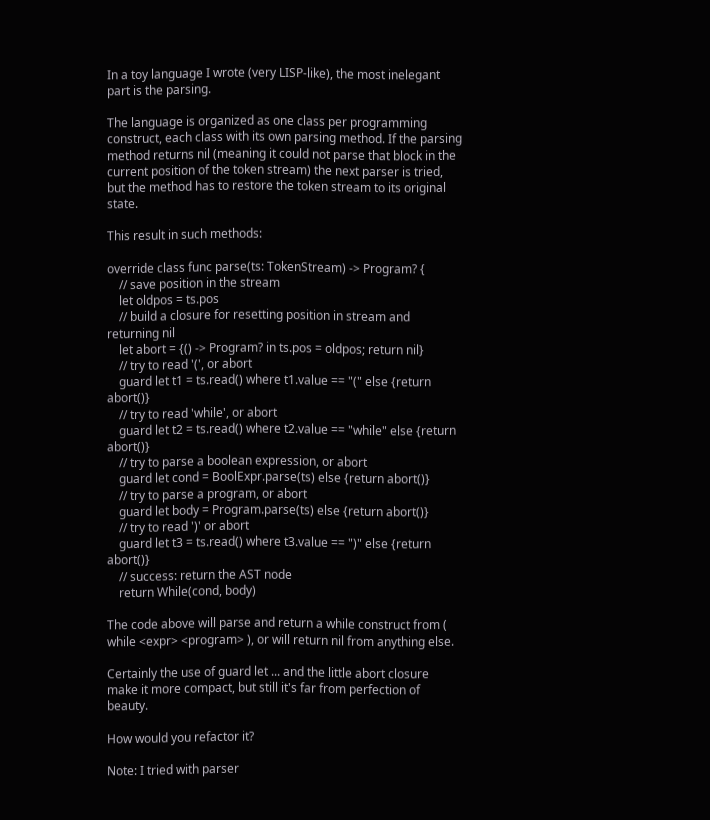In a toy language I wrote (very LISP-like), the most inelegant part is the parsing.

The language is organized as one class per programming construct, each class with its own parsing method. If the parsing method returns nil (meaning it could not parse that block in the current position of the token stream) the next parser is tried, but the method has to restore the token stream to its original state.

This result in such methods:

override class func parse(ts: TokenStream) -> Program? {
    // save position in the stream
    let oldpos = ts.pos
    // build a closure for resetting position in stream and returning nil
    let abort = {() -> Program? in ts.pos = oldpos; return nil}
    // try to read '(', or abort
    guard let t1 = ts.read() where t1.value == "(" else {return abort()}
    // try to read 'while', or abort
    guard let t2 = ts.read() where t2.value == "while" else {return abort()}
    // try to parse a boolean expression, or abort
    guard let cond = BoolExpr.parse(ts) else {return abort()}
    // try to parse a program, or abort
    guard let body = Program.parse(ts) else {return abort()}
    // try to read ')' or abort
    guard let t3 = ts.read() where t3.value == ")" else {return abort()}
    // success: return the AST node
    return While(cond, body)

The code above will parse and return a while construct from ( while <expr> <program> ), or will return nil from anything else.

Certainly the use of guard let ... and the little abort closure make it more compact, but still it's far from perfection of beauty.

How would you refactor it?

Note: I tried with parser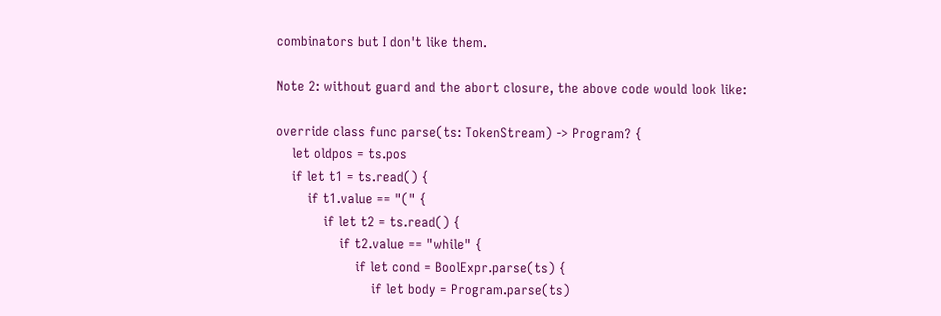combinators but I don't like them.

Note 2: without guard and the abort closure, the above code would look like:

override class func parse(ts: TokenStream) -> Program? {
    let oldpos = ts.pos
    if let t1 = ts.read() {
        if t1.value == "(" {
            if let t2 = ts.read() {
                if t2.value == "while" {
                    if let cond = BoolExpr.parse(ts) {
                        if let body = Program.parse(ts)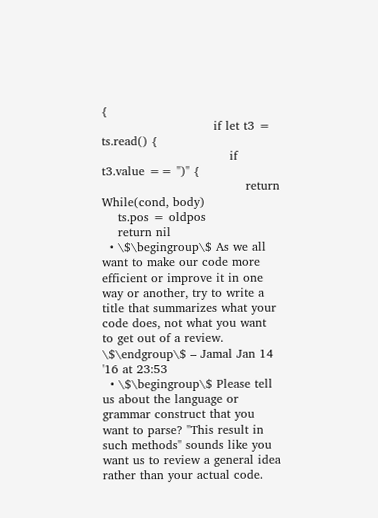{
                            if let t3 = ts.read() {
                                if t3.value == ")" {
                                    return While(cond, body)
    ts.pos = oldpos
    return nil
  • \$\begingroup\$ As we all want to make our code more efficient or improve it in one way or another, try to write a title that summarizes what your code does, not what you want to get out of a review. \$\endgroup\$ – Jamal Jan 14 '16 at 23:53
  • \$\begingroup\$ Please tell us about the language or grammar construct that you want to parse? "This result in such methods" sounds like you want us to review a general idea rather than your actual code.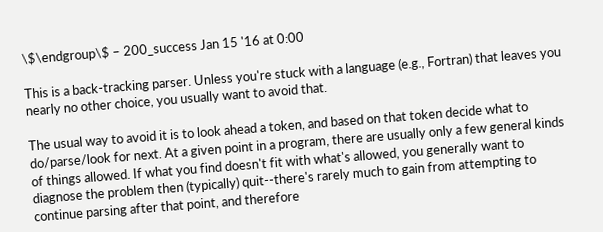\$\endgroup\$ – 200_success Jan 15 '16 at 0:00

This is a back-tracking parser. Unless you're stuck with a language (e.g., Fortran) that leaves you nearly no other choice, you usually want to avoid that.

The usual way to avoid it is to look ahead a token, and based on that token decide what to do/parse/look for next. At a given point in a program, there are usually only a few general kinds of things allowed. If what you find doesn't fit with what's allowed, you generally want to diagnose the problem then (typically) quit--there's rarely much to gain from attempting to continue parsing after that point, and therefore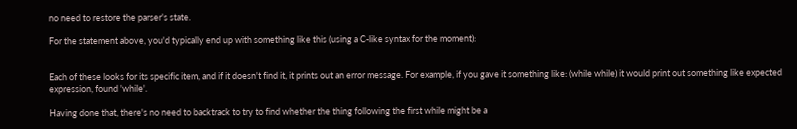no need to restore the parser's state.

For the statement above, you'd typically end up with something like this (using a C-like syntax for the moment):


Each of these looks for its specific item, and if it doesn't find it, it prints out an error message. For example, if you gave it something like: (while while) it would print out something like expected expression, found 'while'.

Having done that, there's no need to backtrack to try to find whether the thing following the first while might be a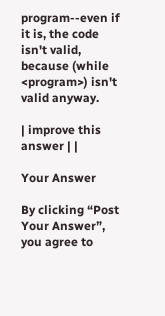program--even if it is, the code isn't valid, because (while <program>) isn't valid anyway.

| improve this answer | |

Your Answer

By clicking “Post Your Answer”, you agree to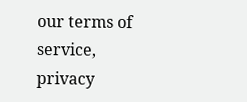our terms of service, privacy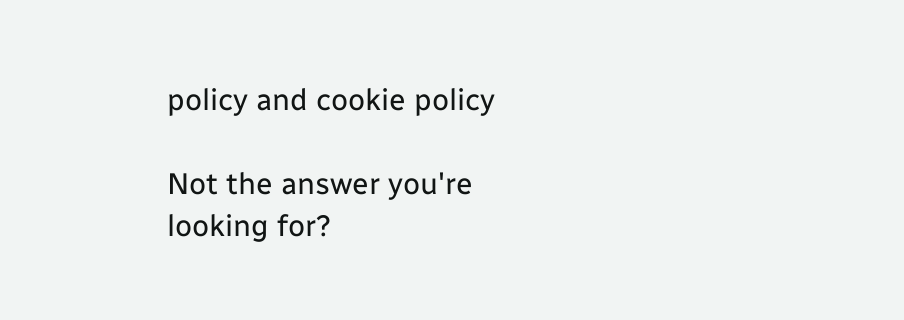policy and cookie policy

Not the answer you're looking for?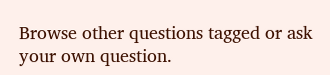Browse other questions tagged or ask your own question.